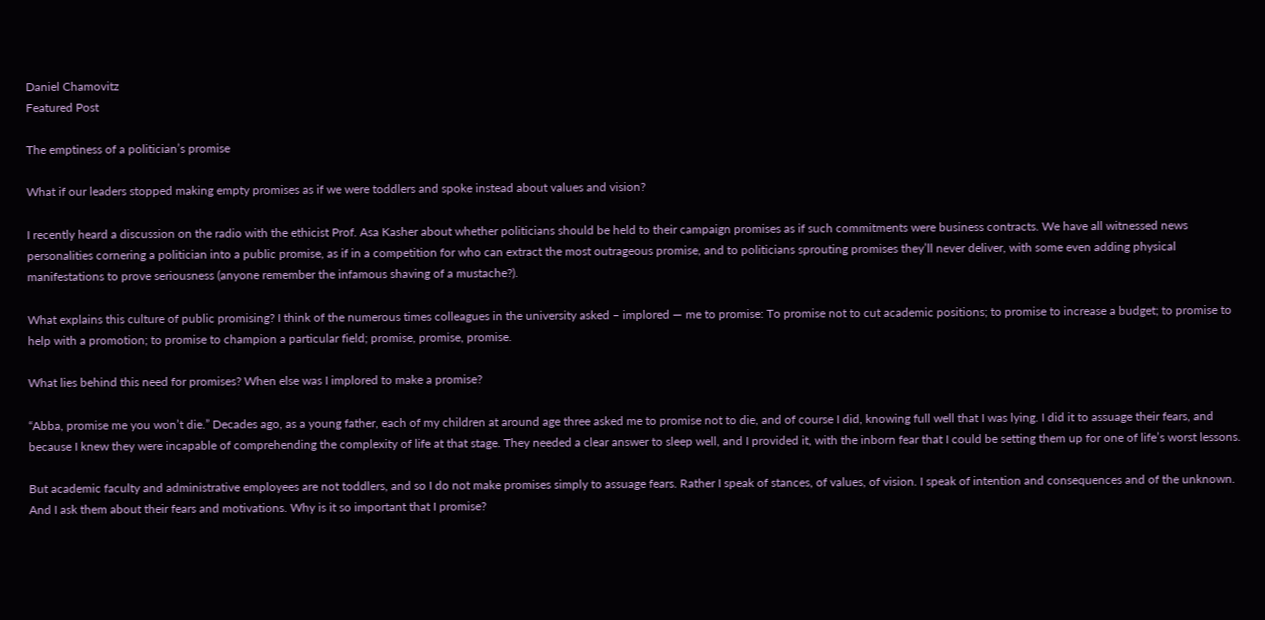Daniel Chamovitz
Featured Post

The emptiness of a politician’s promise

What if our leaders stopped making empty promises as if we were toddlers and spoke instead about values and vision?

I recently heard a discussion on the radio with the ethicist Prof. Asa Kasher about whether politicians should be held to their campaign promises as if such commitments were business contracts. We have all witnessed news personalities cornering a politician into a public promise, as if in a competition for who can extract the most outrageous promise, and to politicians sprouting promises they’ll never deliver, with some even adding physical manifestations to prove seriousness (anyone remember the infamous shaving of a mustache?).

What explains this culture of public promising? I think of the numerous times colleagues in the university asked – implored — me to promise: To promise not to cut academic positions; to promise to increase a budget; to promise to help with a promotion; to promise to champion a particular field; promise, promise, promise.

What lies behind this need for promises? When else was I implored to make a promise?

“Abba, promise me you won’t die.” Decades ago, as a young father, each of my children at around age three asked me to promise not to die, and of course I did, knowing full well that I was lying. I did it to assuage their fears, and because I knew they were incapable of comprehending the complexity of life at that stage. They needed a clear answer to sleep well, and I provided it, with the inborn fear that I could be setting them up for one of life’s worst lessons.

But academic faculty and administrative employees are not toddlers, and so I do not make promises simply to assuage fears. Rather I speak of stances, of values, of vision. I speak of intention and consequences and of the unknown. And I ask them about their fears and motivations. Why is it so important that I promise?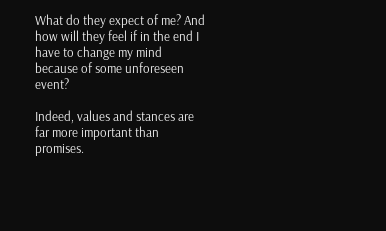What do they expect of me? And how will they feel if in the end I have to change my mind because of some unforeseen event?

Indeed, values and stances are far more important than promises.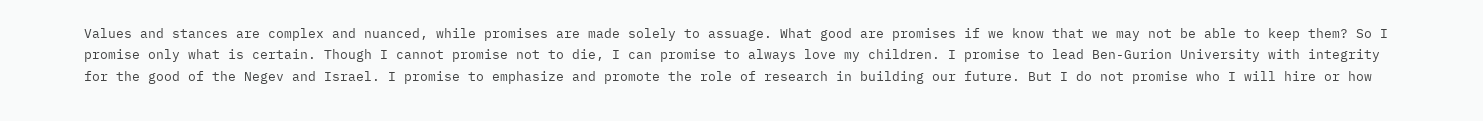Values and stances are complex and nuanced, while promises are made solely to assuage. What good are promises if we know that we may not be able to keep them? So I promise only what is certain. Though I cannot promise not to die, I can promise to always love my children. I promise to lead Ben-Gurion University with integrity for the good of the Negev and Israel. I promise to emphasize and promote the role of research in building our future. But I do not promise who I will hire or how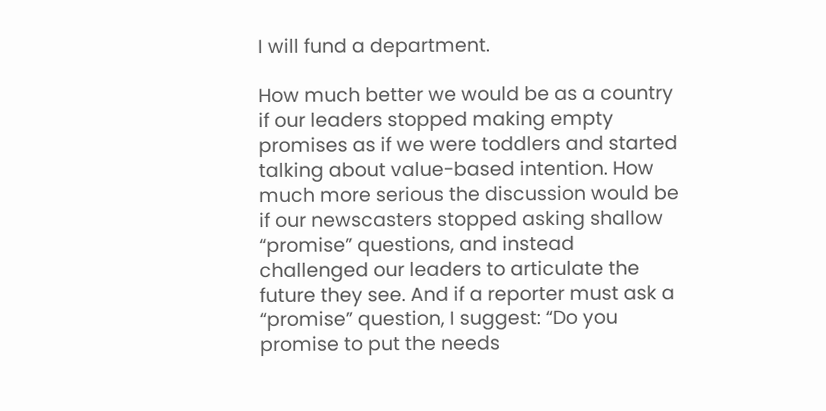I will fund a department.

How much better we would be as a country if our leaders stopped making empty promises as if we were toddlers and started talking about value-based intention. How much more serious the discussion would be if our newscasters stopped asking shallow “promise” questions, and instead challenged our leaders to articulate the future they see. And if a reporter must ask a “promise” question, I suggest: “Do you promise to put the needs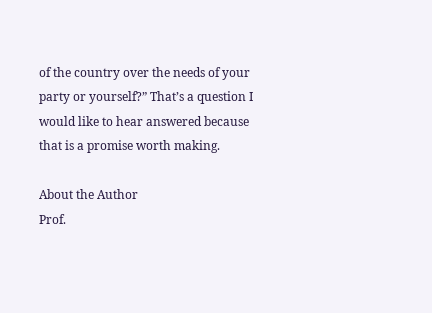of the country over the needs of your party or yourself?” That’s a question I would like to hear answered because that is a promise worth making.

About the Author
Prof.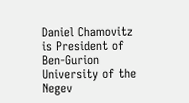Daniel Chamovitz is President of Ben-Gurion University of the Negev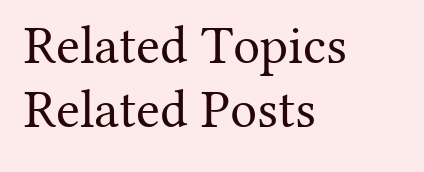Related Topics
Related Posts